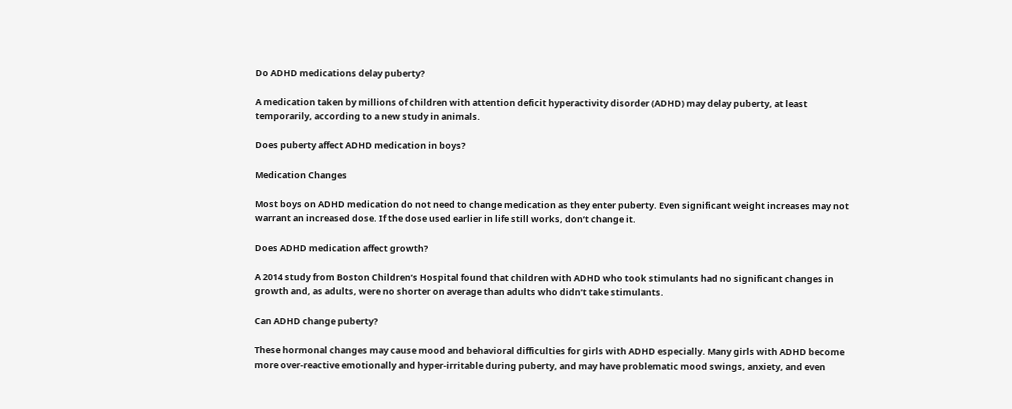Do ADHD medications delay puberty?

A medication taken by millions of children with attention deficit hyperactivity disorder (ADHD) may delay puberty, at least temporarily, according to a new study in animals.

Does puberty affect ADHD medication in boys?

Medication Changes

Most boys on ADHD medication do not need to change medication as they enter puberty. Even significant weight increases may not warrant an increased dose. If the dose used earlier in life still works, don’t change it.

Does ADHD medication affect growth?

A 2014 study from Boston Children’s Hospital found that children with ADHD who took stimulants had no significant changes in growth and, as adults, were no shorter on average than adults who didn’t take stimulants.

Can ADHD change puberty?

These hormonal changes may cause mood and behavioral difficulties for girls with ADHD especially. Many girls with ADHD become more over-reactive emotionally and hyper-irritable during puberty, and may have problematic mood swings, anxiety, and even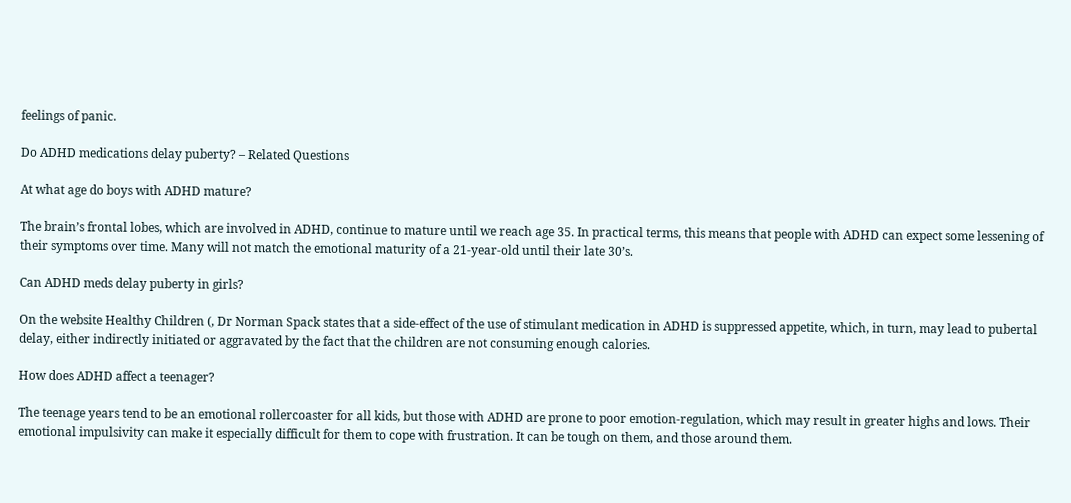feelings of panic.

Do ADHD medications delay puberty? – Related Questions

At what age do boys with ADHD mature?

The brain’s frontal lobes, which are involved in ADHD, continue to mature until we reach age 35. In practical terms, this means that people with ADHD can expect some lessening of their symptoms over time. Many will not match the emotional maturity of a 21-year-old until their late 30’s.

Can ADHD meds delay puberty in girls?

On the website Healthy Children (, Dr Norman Spack states that a side-effect of the use of stimulant medication in ADHD is suppressed appetite, which, in turn, may lead to pubertal delay, either indirectly initiated or aggravated by the fact that the children are not consuming enough calories.

How does ADHD affect a teenager?

The teenage years tend to be an emotional rollercoaster for all kids, but those with ADHD are prone to poor emotion-regulation, which may result in greater highs and lows. Their emotional impulsivity can make it especially difficult for them to cope with frustration. It can be tough on them, and those around them.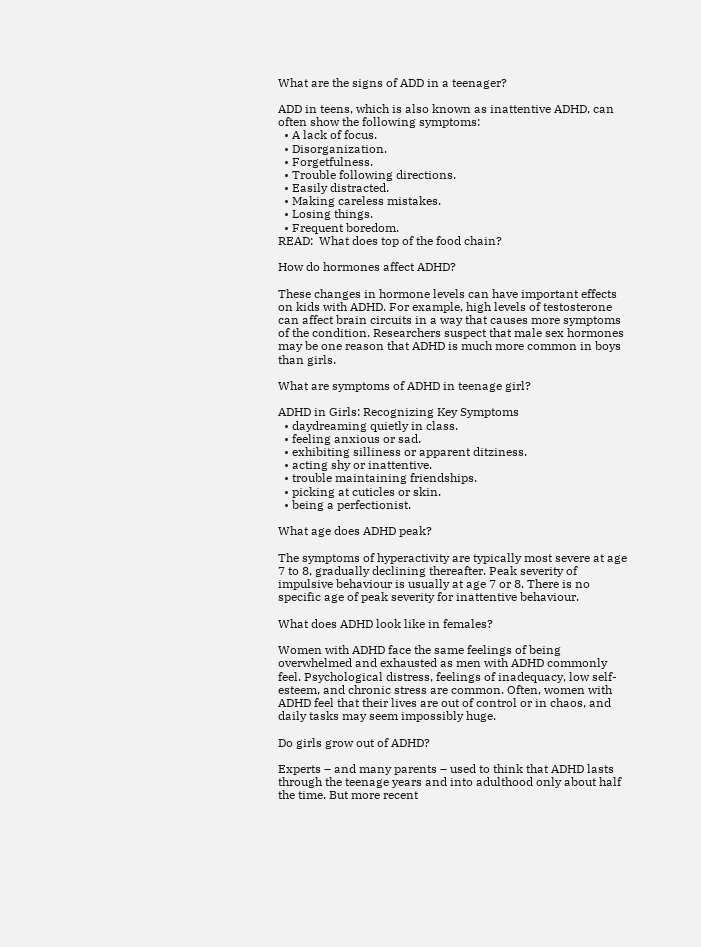What are the signs of ADD in a teenager?

ADD in teens, which is also known as inattentive ADHD, can often show the following symptoms:
  • A lack of focus.
  • Disorganization.
  • Forgetfulness.
  • Trouble following directions.
  • Easily distracted.
  • Making careless mistakes.
  • Losing things.
  • Frequent boredom.
READ:  What does top of the food chain?

How do hormones affect ADHD?

These changes in hormone levels can have important effects on kids with ADHD. For example, high levels of testosterone can affect brain circuits in a way that causes more symptoms of the condition. Researchers suspect that male sex hormones may be one reason that ADHD is much more common in boys than girls.

What are symptoms of ADHD in teenage girl?

ADHD in Girls: Recognizing Key Symptoms
  • daydreaming quietly in class.
  • feeling anxious or sad.
  • exhibiting silliness or apparent ditziness.
  • acting shy or inattentive.
  • trouble maintaining friendships.
  • picking at cuticles or skin.
  • being a perfectionist.

What age does ADHD peak?

The symptoms of hyperactivity are typically most severe at age 7 to 8, gradually declining thereafter. Peak severity of impulsive behaviour is usually at age 7 or 8. There is no specific age of peak severity for inattentive behaviour.

What does ADHD look like in females?

Women with ADHD face the same feelings of being overwhelmed and exhausted as men with ADHD commonly feel. Psychological distress, feelings of inadequacy, low self-esteem, and chronic stress are common. Often, women with ADHD feel that their lives are out of control or in chaos, and daily tasks may seem impossibly huge.

Do girls grow out of ADHD?

Experts – and many parents – used to think that ADHD lasts through the teenage years and into adulthood only about half the time. But more recent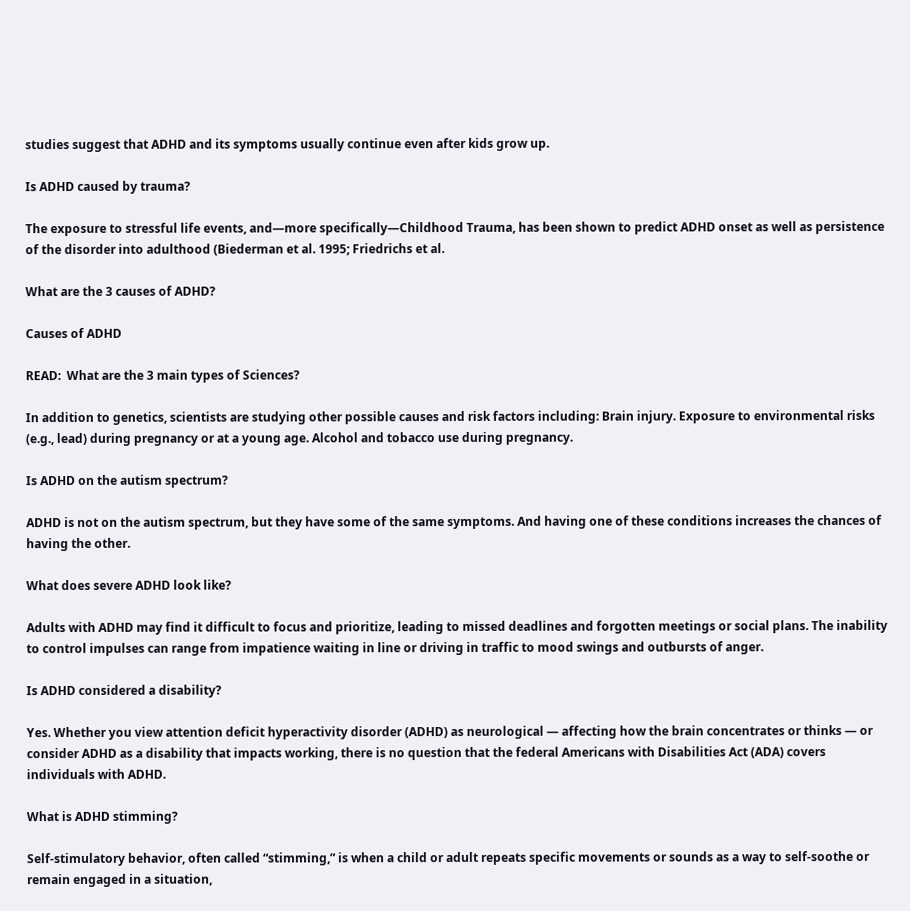studies suggest that ADHD and its symptoms usually continue even after kids grow up.

Is ADHD caused by trauma?

The exposure to stressful life events, and—more specifically—Childhood Trauma, has been shown to predict ADHD onset as well as persistence of the disorder into adulthood (Biederman et al. 1995; Friedrichs et al.

What are the 3 causes of ADHD?

Causes of ADHD

READ:  What are the 3 main types of Sciences?

In addition to genetics, scientists are studying other possible causes and risk factors including: Brain injury. Exposure to environmental risks (e.g., lead) during pregnancy or at a young age. Alcohol and tobacco use during pregnancy.

Is ADHD on the autism spectrum?

ADHD is not on the autism spectrum, but they have some of the same symptoms. And having one of these conditions increases the chances of having the other.

What does severe ADHD look like?

Adults with ADHD may find it difficult to focus and prioritize, leading to missed deadlines and forgotten meetings or social plans. The inability to control impulses can range from impatience waiting in line or driving in traffic to mood swings and outbursts of anger.

Is ADHD considered a disability?

Yes. Whether you view attention deficit hyperactivity disorder (ADHD) as neurological — affecting how the brain concentrates or thinks — or consider ADHD as a disability that impacts working, there is no question that the federal Americans with Disabilities Act (ADA) covers individuals with ADHD.

What is ADHD stimming?

Self-stimulatory behavior, often called “stimming,” is when a child or adult repeats specific movements or sounds as a way to self-soothe or remain engaged in a situation,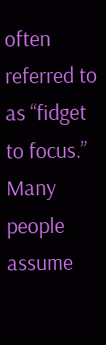often referred to as “fidget to focus.” Many people assume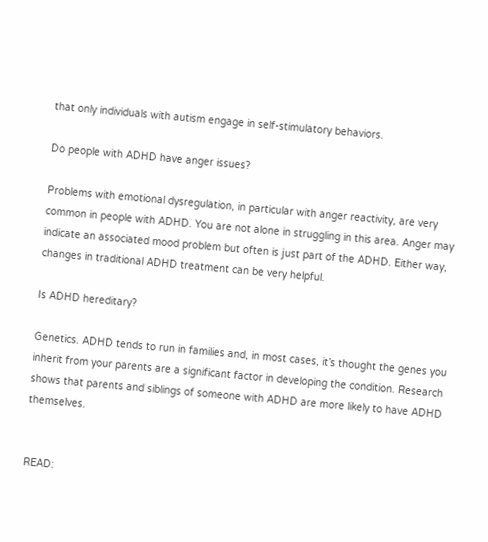that only individuals with autism engage in self-stimulatory behaviors.

Do people with ADHD have anger issues?

Problems with emotional dysregulation, in particular with anger reactivity, are very common in people with ADHD. You are not alone in struggling in this area. Anger may indicate an associated mood problem but often is just part of the ADHD. Either way, changes in traditional ADHD treatment can be very helpful.

Is ADHD hereditary?

Genetics. ADHD tends to run in families and, in most cases, it’s thought the genes you inherit from your parents are a significant factor in developing the condition. Research shows that parents and siblings of someone with ADHD are more likely to have ADHD themselves.


READ: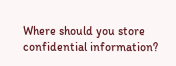Where should you store confidential information?